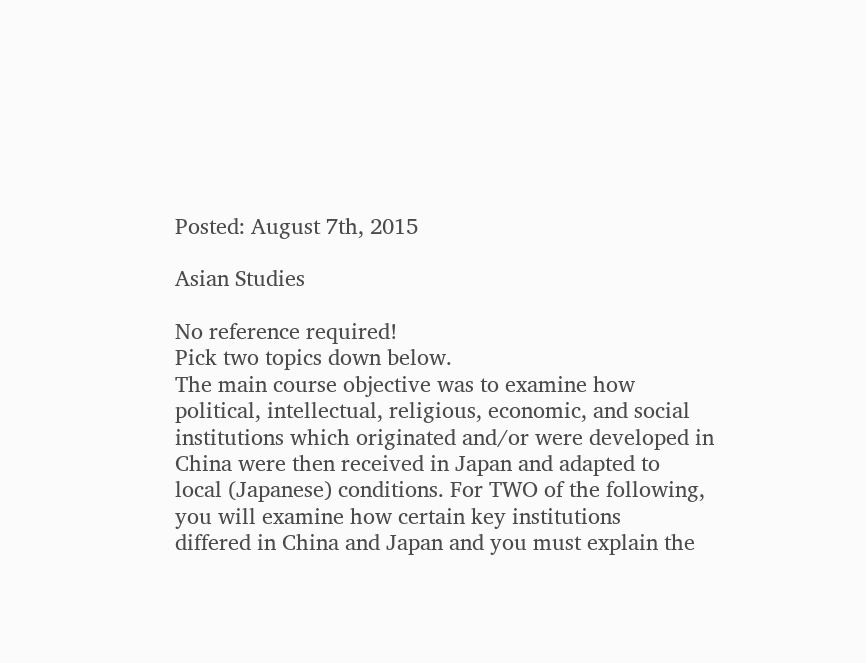Posted: August 7th, 2015

Asian Studies

No reference required!
Pick two topics down below.
The main course objective was to examine how political, intellectual, religious, economic, and social
institutions which originated and/or were developed in China were then received in Japan and adapted to
local (Japanese) conditions. For TWO of the following, you will examine how certain key institutions
differed in China and Japan and you must explain the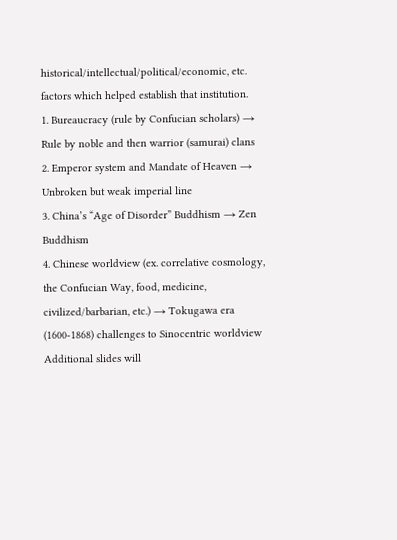historical/intellectual/political/economic, etc.
factors which helped establish that institution.
1. Bureaucracy (rule by Confucian scholars) → Rule by noble and then warrior (samurai) clans
2. Emperor system and Mandate of Heaven → Unbroken but weak imperial line
3. China’s “Age of Disorder” Buddhism → Zen Buddhism
4. Chinese worldview (ex. correlative cosmology, the Confucian Way, food, medicine,
civilized/barbarian, etc.) → Tokugawa era (1600-1868) challenges to Sinocentric worldview
Additional slides will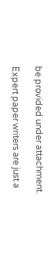be provided under attachment.

Expert paper writers are just a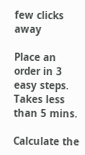few clicks away

Place an order in 3 easy steps. Takes less than 5 mins.

Calculate the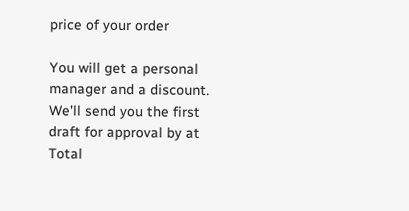price of your order

You will get a personal manager and a discount.
We'll send you the first draft for approval by at
Total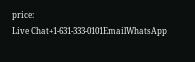price:
Live Chat+1-631-333-0101EmailWhatsApp